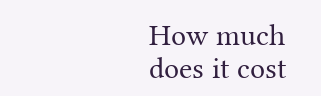How much does it cost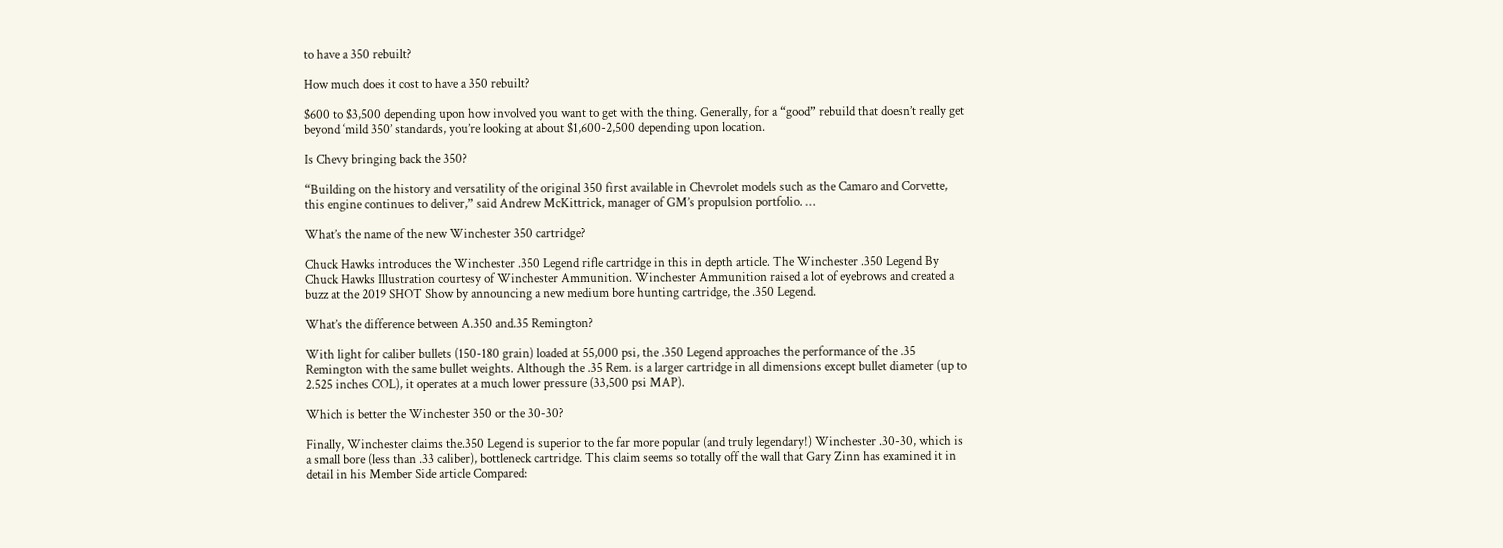to have a 350 rebuilt?

How much does it cost to have a 350 rebuilt?

$600 to $3,500 depending upon how involved you want to get with the thing. Generally, for a “good” rebuild that doesn’t really get beyond ‘mild 350’ standards, you’re looking at about $1,600-2,500 depending upon location.

Is Chevy bringing back the 350?

“Building on the history and versatility of the original 350 first available in Chevrolet models such as the Camaro and Corvette, this engine continues to deliver,” said Andrew McKittrick, manager of GM’s propulsion portfolio. …

What’s the name of the new Winchester 350 cartridge?

Chuck Hawks introduces the Winchester .350 Legend rifle cartridge in this in depth article. The Winchester .350 Legend By Chuck Hawks Illustration courtesy of Winchester Ammunition. Winchester Ammunition raised a lot of eyebrows and created a buzz at the 2019 SHOT Show by announcing a new medium bore hunting cartridge, the .350 Legend.

What’s the difference between A.350 and.35 Remington?

With light for caliber bullets (150-180 grain) loaded at 55,000 psi, the .350 Legend approaches the performance of the .35 Remington with the same bullet weights. Although the .35 Rem. is a larger cartridge in all dimensions except bullet diameter (up to 2.525 inches COL), it operates at a much lower pressure (33,500 psi MAP).

Which is better the Winchester 350 or the 30-30?

Finally, Winchester claims the.350 Legend is superior to the far more popular (and truly legendary!) Winchester .30-30, which is a small bore (less than .33 caliber), bottleneck cartridge. This claim seems so totally off the wall that Gary Zinn has examined it in detail in his Member Side article Compared: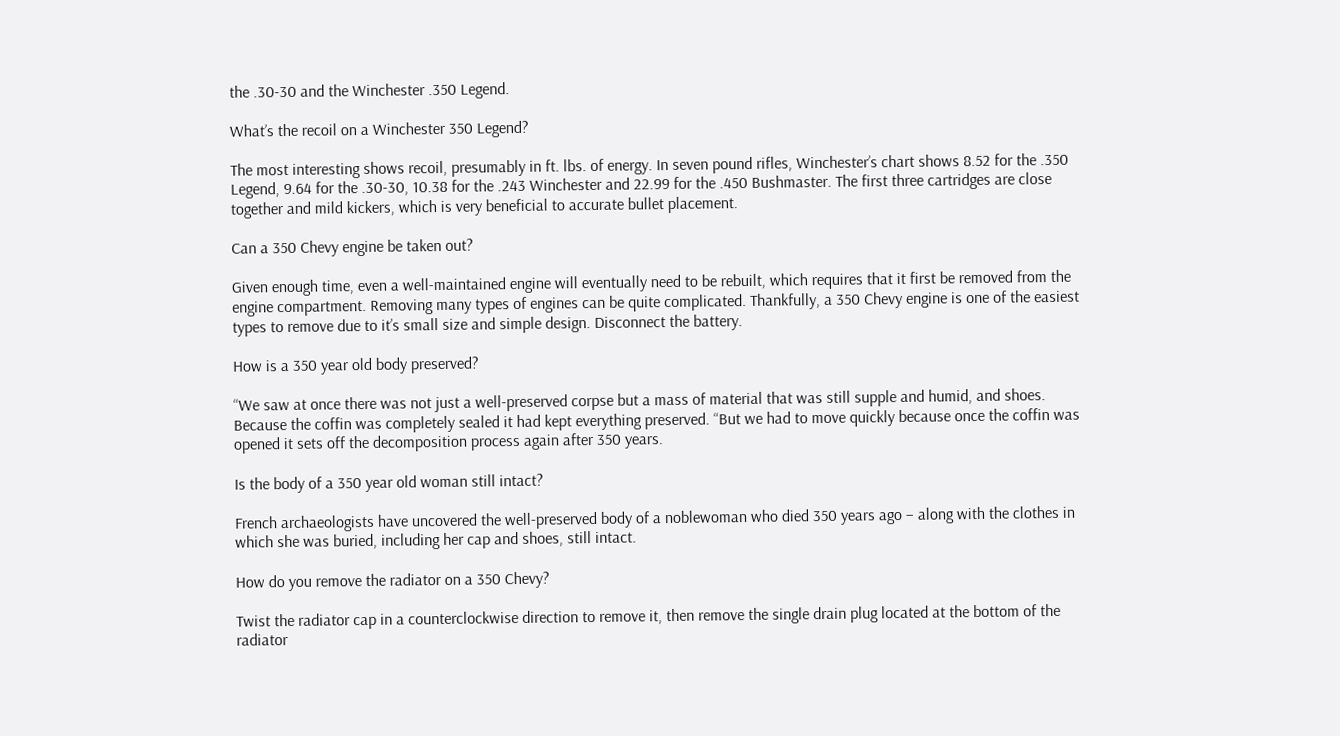the .30-30 and the Winchester .350 Legend.

What’s the recoil on a Winchester 350 Legend?

The most interesting shows recoil, presumably in ft. lbs. of energy. In seven pound rifles, Winchester’s chart shows 8.52 for the .350 Legend, 9.64 for the .30-30, 10.38 for the .243 Winchester and 22.99 for the .450 Bushmaster. The first three cartridges are close together and mild kickers, which is very beneficial to accurate bullet placement.

Can a 350 Chevy engine be taken out?

Given enough time, even a well-maintained engine will eventually need to be rebuilt, which requires that it first be removed from the engine compartment. Removing many types of engines can be quite complicated. Thankfully, a 350 Chevy engine is one of the easiest types to remove due to it’s small size and simple design. Disconnect the battery.

How is a 350 year old body preserved?

“We saw at once there was not just a well-preserved corpse but a mass of material that was still supple and humid, and shoes. Because the coffin was completely sealed it had kept everything preserved. “But we had to move quickly because once the coffin was opened it sets off the decomposition process again after 350 years.

Is the body of a 350 year old woman still intact?

French archaeologists have uncovered the well-preserved body of a noblewoman who died 350 years ago – along with the clothes in which she was buried, including her cap and shoes, still intact.

How do you remove the radiator on a 350 Chevy?

Twist the radiator cap in a counterclockwise direction to remove it, then remove the single drain plug located at the bottom of the radiator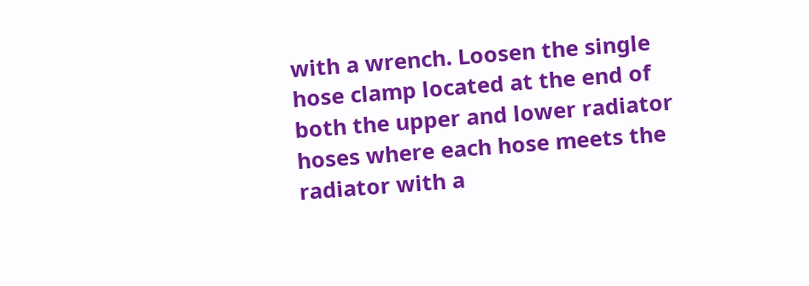with a wrench. Loosen the single hose clamp located at the end of both the upper and lower radiator hoses where each hose meets the radiator with a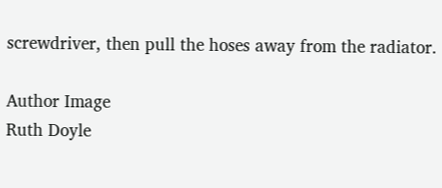screwdriver, then pull the hoses away from the radiator.

Author Image
Ruth Doyle